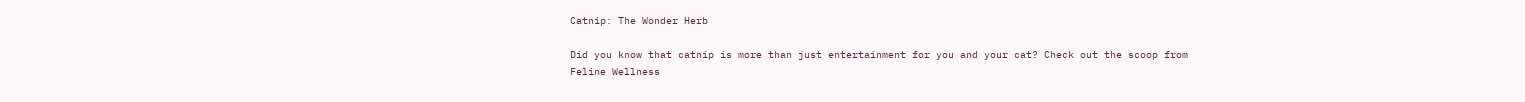Catnip: The Wonder Herb

Did you know that catnip is more than just entertainment for you and your cat? Check out the scoop from Feline Wellness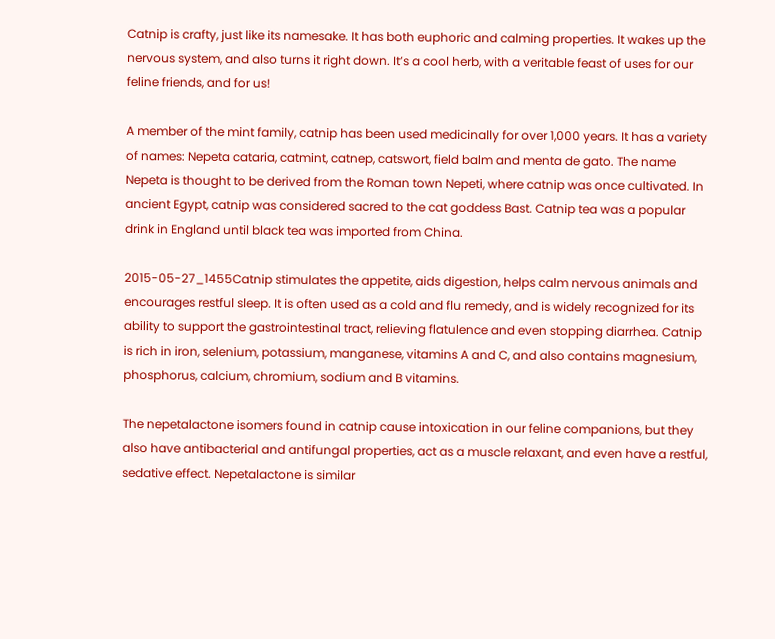Catnip is crafty, just like its namesake. It has both euphoric and calming properties. It wakes up the nervous system, and also turns it right down. It’s a cool herb, with a veritable feast of uses for our feline friends, and for us!

A member of the mint family, catnip has been used medicinally for over 1,000 years. It has a variety of names: Nepeta cataria, catmint, catnep, catswort, field balm and menta de gato. The name Nepeta is thought to be derived from the Roman town Nepeti, where catnip was once cultivated. In ancient Egypt, catnip was considered sacred to the cat goddess Bast. Catnip tea was a popular drink in England until black tea was imported from China.

2015-05-27_1455Catnip stimulates the appetite, aids digestion, helps calm nervous animals and encourages restful sleep. It is often used as a cold and flu remedy, and is widely recognized for its ability to support the gastrointestinal tract, relieving flatulence and even stopping diarrhea. Catnip is rich in iron, selenium, potassium, manganese, vitamins A and C, and also contains magnesium, phosphorus, calcium, chromium, sodium and B vitamins.

The nepetalactone isomers found in catnip cause intoxication in our feline companions, but they also have antibacterial and antifungal properties, act as a muscle relaxant, and even have a restful, sedative effect. Nepetalactone is similar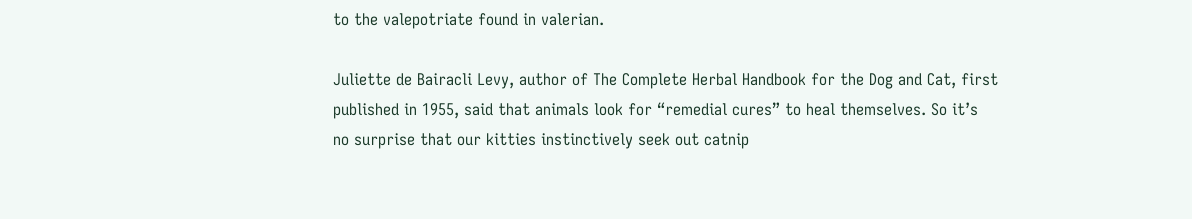to the valepotriate found in valerian.

Juliette de Bairacli Levy, author of The Complete Herbal Handbook for the Dog and Cat, first published in 1955, said that animals look for “remedial cures” to heal themselves. So it’s no surprise that our kitties instinctively seek out catnip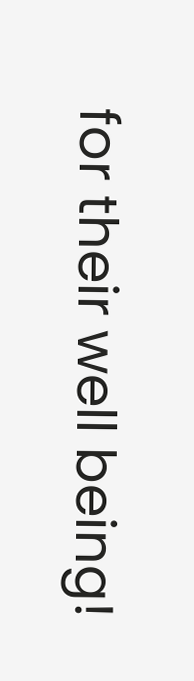for their well being!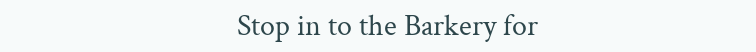Stop in to the Barkery for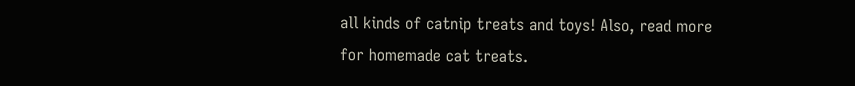all kinds of catnip treats and toys! Also, read more for homemade cat treats.